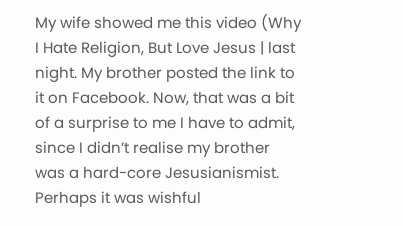My wife showed me this video (Why I Hate Religion, But Love Jesus | last night. My brother posted the link to it on Facebook. Now, that was a bit of a surprise to me I have to admit, since I didn’t realise my brother was a hard-core Jesusianismist. Perhaps it was wishful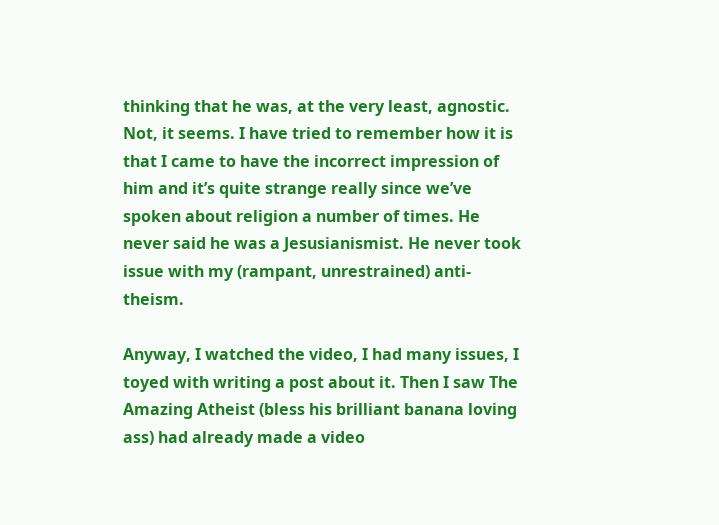thinking that he was, at the very least, agnostic. Not, it seems. I have tried to remember how it is that I came to have the incorrect impression of him and it’s quite strange really since we’ve spoken about religion a number of times. He never said he was a Jesusianismist. He never took issue with my (rampant, unrestrained) anti-theism.

Anyway, I watched the video, I had many issues, I toyed with writing a post about it. Then I saw The Amazing Atheist (bless his brilliant banana loving ass) had already made a video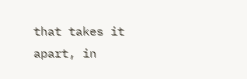that takes it apart, in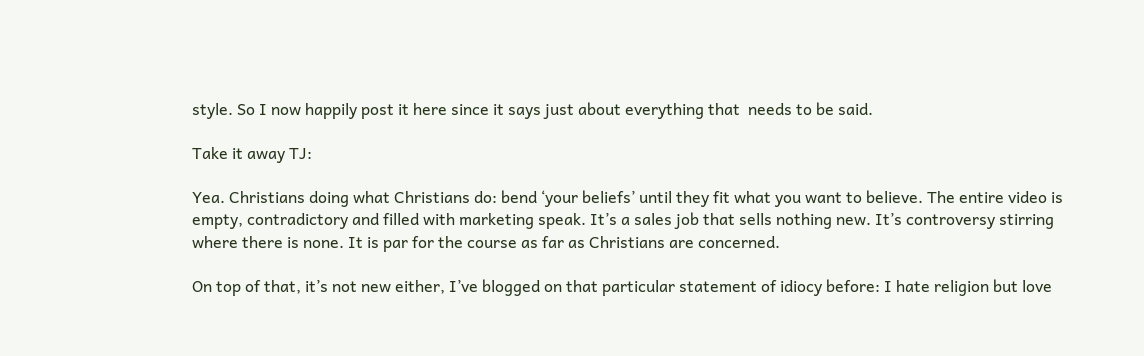style. So I now happily post it here since it says just about everything that  needs to be said.

Take it away TJ:

Yea. Christians doing what Christians do: bend ‘your beliefs’ until they fit what you want to believe. The entire video is empty, contradictory and filled with marketing speak. It’s a sales job that sells nothing new. It’s controversy stirring where there is none. It is par for the course as far as Christians are concerned.

On top of that, it’s not new either, I’ve blogged on that particular statement of idiocy before: I hate religion but love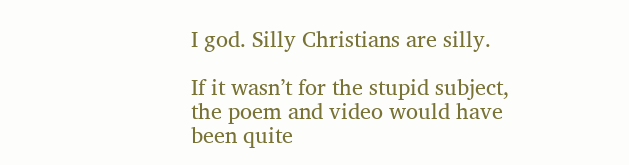I god. Silly Christians are silly.

If it wasn’t for the stupid subject, the poem and video would have been quite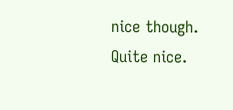nice though. Quite nice.